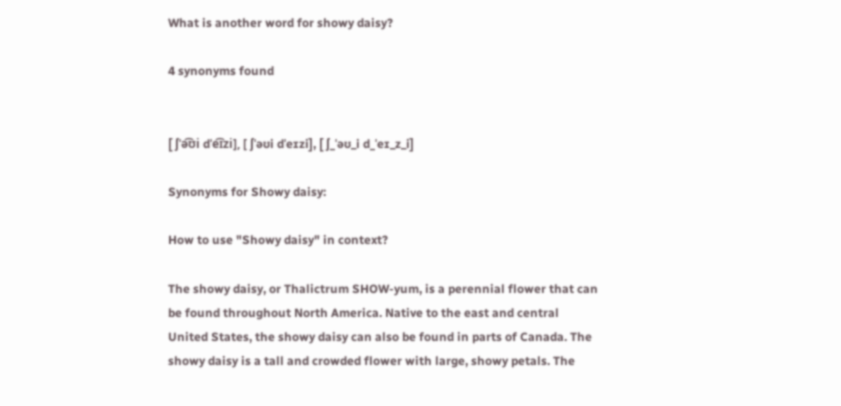What is another word for showy daisy?

4 synonyms found


[ ʃˈə͡ʊi dˈe͡ɪzi], [ ʃˈəʊi dˈeɪzi], [ ʃ_ˈəʊ_i d_ˈeɪ_z_i]

Synonyms for Showy daisy:

How to use "Showy daisy" in context?

The showy daisy, or Thalictrum SHOW-yum, is a perennial flower that can be found throughout North America. Native to the east and central United States, the showy daisy can also be found in parts of Canada. The showy daisy is a tall and crowded flower with large, showy petals. The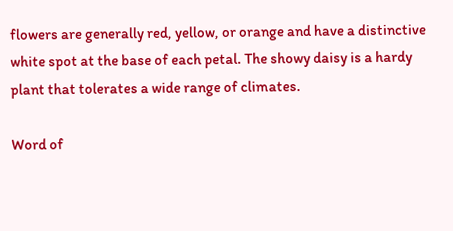flowers are generally red, yellow, or orange and have a distinctive white spot at the base of each petal. The showy daisy is a hardy plant that tolerates a wide range of climates.

Word of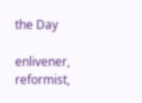the Day

enlivener, reformist,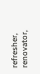refresher, renovator,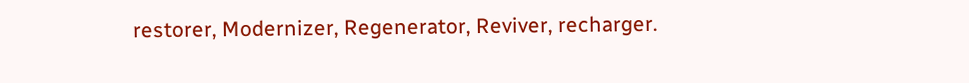restorer, Modernizer, Regenerator, Reviver, recharger.